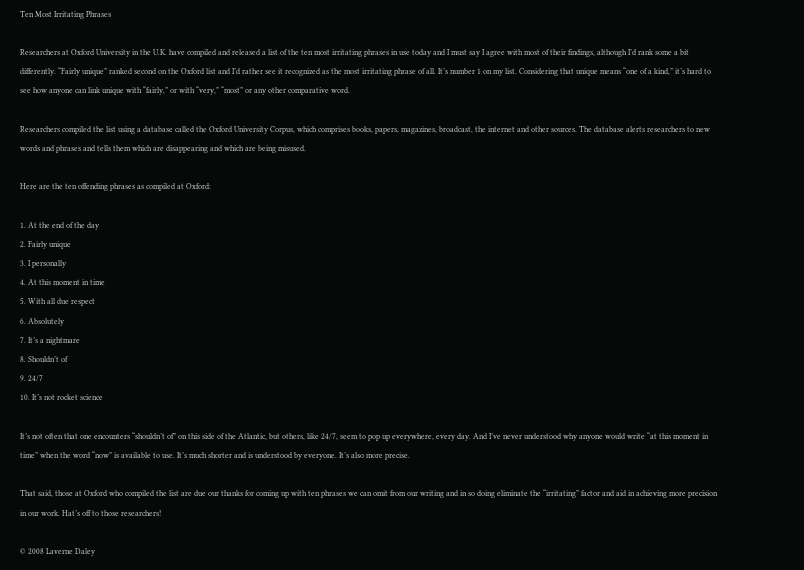Ten Most Irritating Phrases

Researchers at Oxford University in the U.K. have compiled and released a list of the ten most irritating phrases in use today and I must say I agree with most of their findings, although I’d rank some a bit differently. “Fairly unique” ranked second on the Oxford list and I’d rather see it recognized as the most irritating phrase of all. It’s number 1 on my list. Considering that unique means “one of a kind,” it’s hard to see how anyone can link unique with “fairly,” or with “very,” “most” or any other comparative word.

Researchers compiled the list using a database called the Oxford University Corpus, which comprises books, papers, magazines, broadcast, the internet and other sources. The database alerts researchers to new words and phrases and tells them which are disappearing and which are being misused.

Here are the ten offending phrases as compiled at Oxford:

1. At the end of the day
2. Fairly unique
3. I personally
4. At this moment in time
5. With all due respect
6. Absolutely
7. It’s a nightmare
8. Shouldn’t of
9. 24/7
10. It’s not rocket science

It’s not often that one encounters “shouldn’t of” on this side of the Atlantic, but others, like 24/7, seem to pop up everywhere, every day. And I’ve never understood why anyone would write “at this moment in time” when the word “now” is available to use. It’s much shorter and is understood by everyone. It’s also more precise.

That said, those at Oxford who compiled the list are due our thanks for coming up with ten phrases we can omit from our writing and in so doing eliminate the “irritating” factor and aid in achieving more precision in our work. Hat’s off to those researchers!

© 2008 Laverne Daley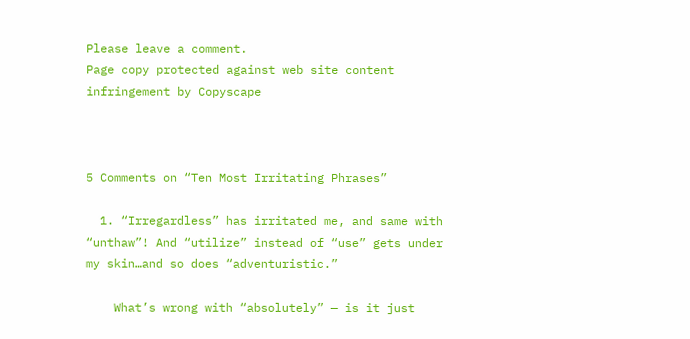Please leave a comment.
Page copy protected against web site content infringement by Copyscape



5 Comments on “Ten Most Irritating Phrases”

  1. “Irregardless” has irritated me, and same with “unthaw”! And “utilize” instead of “use” gets under my skin…and so does “adventuristic.”

    What’s wrong with “absolutely” — is it just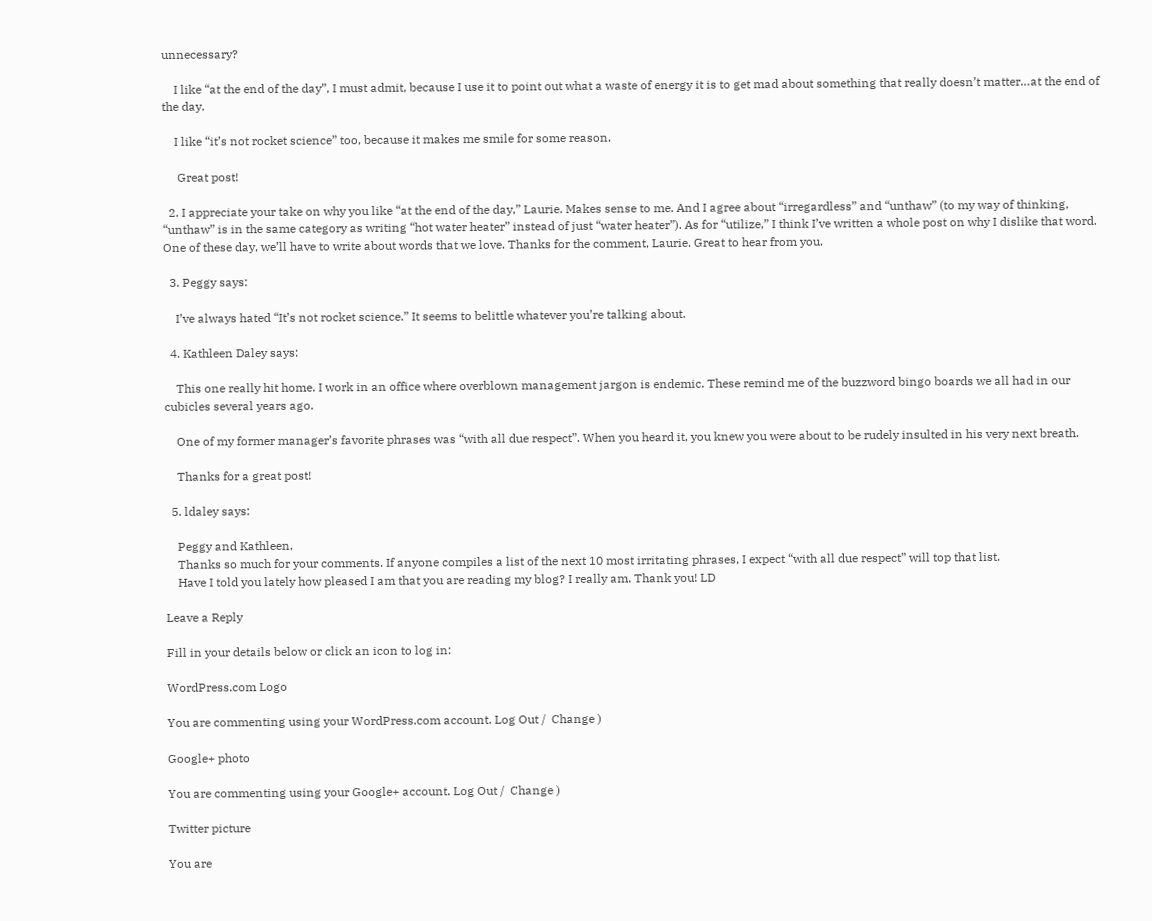unnecessary?

    I like “at the end of the day”, I must admit, because I use it to point out what a waste of energy it is to get mad about something that really doesn’t matter…at the end of the day.

    I like “it’s not rocket science” too, because it makes me smile for some reason.

     Great post!

  2. I appreciate your take on why you like “at the end of the day,” Laurie. Makes sense to me. And I agree about “irregardless” and “unthaw” (to my way of thinking, “unthaw” is in the same category as writing “hot water heater” instead of just “water heater”). As for “utilize,” I think I’ve written a whole post on why I dislike that word. One of these day, we’ll have to write about words that we love. Thanks for the comment, Laurie. Great to hear from you.

  3. Peggy says:

    I’ve always hated “It’s not rocket science.” It seems to belittle whatever you’re talking about.

  4. Kathleen Daley says:

    This one really hit home. I work in an office where overblown management jargon is endemic. These remind me of the buzzword bingo boards we all had in our cubicles several years ago.

    One of my former manager’s favorite phrases was “with all due respect”. When you heard it, you knew you were about to be rudely insulted in his very next breath.

    Thanks for a great post!

  5. ldaley says:

    Peggy and Kathleen,
    Thanks so much for your comments. If anyone compiles a list of the next 10 most irritating phrases, I expect “with all due respect” will top that list.
    Have I told you lately how pleased I am that you are reading my blog? I really am. Thank you! LD

Leave a Reply

Fill in your details below or click an icon to log in:

WordPress.com Logo

You are commenting using your WordPress.com account. Log Out /  Change )

Google+ photo

You are commenting using your Google+ account. Log Out /  Change )

Twitter picture

You are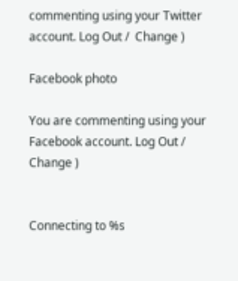commenting using your Twitter account. Log Out /  Change )

Facebook photo

You are commenting using your Facebook account. Log Out /  Change )


Connecting to %s